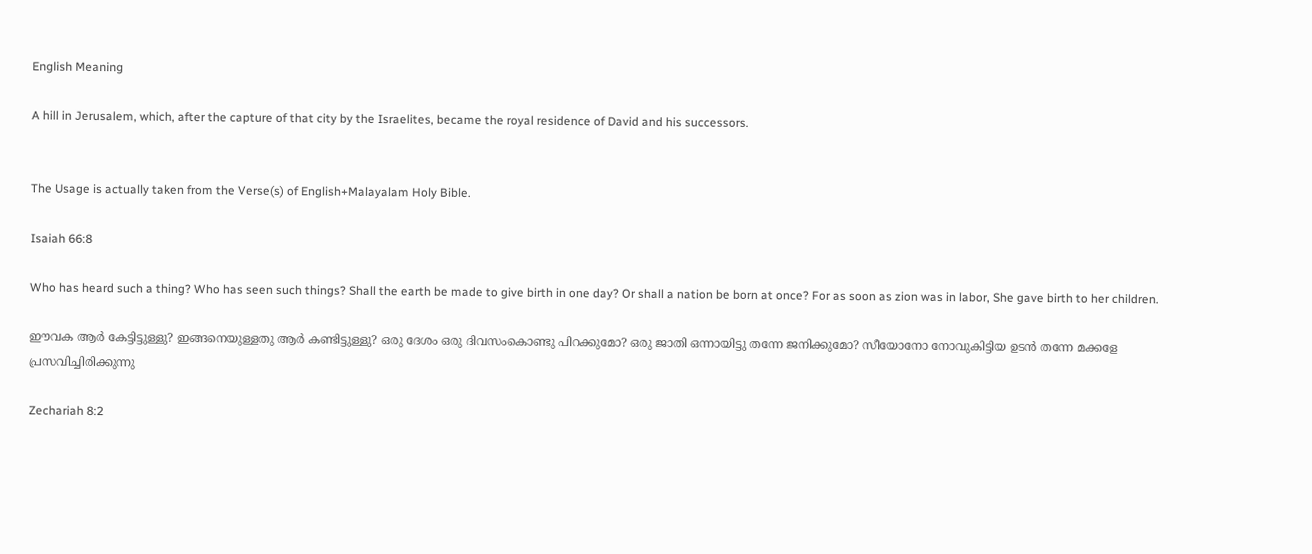English Meaning

A hill in Jerusalem, which, after the capture of that city by the Israelites, became the royal residence of David and his successors.


The Usage is actually taken from the Verse(s) of English+Malayalam Holy Bible.

Isaiah 66:8

Who has heard such a thing? Who has seen such things? Shall the earth be made to give birth in one day? Or shall a nation be born at once? For as soon as zion was in labor, She gave birth to her children.

ഈവക ആർ‍ കേട്ടിട്ടുള്ളു? ഇങ്ങനെയുള്ളതു ആർ‍ കണ്ടിട്ടുള്ളു? ഒരു ദേശം ഒരു ദിവസംകൊണ്ടു പിറക്കുമോ? ഒരു ജാതി ഒന്നായിട്ടു തന്നേ ജനിക്കുമോ? സീയോനോ നോവുകിട്ടിയ ഉടൻ തന്നേ മക്കളേ പ്രസവിച്ചിരിക്കുന്നു

Zechariah 8:2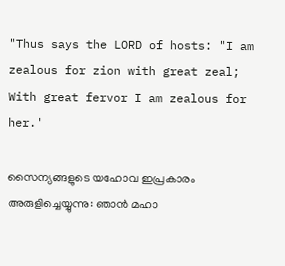"Thus says the LORD of hosts: "I am zealous for zion with great zeal; With great fervor I am zealous for her.'

സൈന്യങ്ങളുടെ യഹോവ ഇപ്രകാരം അരുളിച്ചെയ്യുന്നു: ഞാൻ മഹാ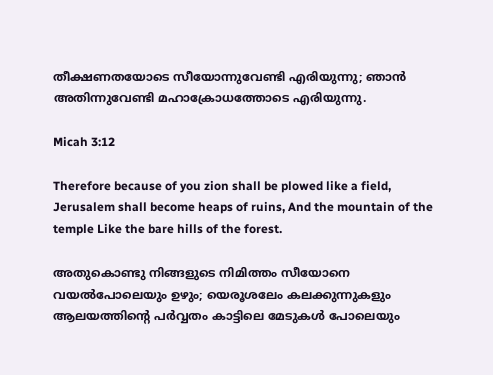തീക്ഷണതയോടെ സീയോന്നുവേണ്ടി എരിയുന്നു; ഞാൻ അതിന്നുവേണ്ടി മഹാക്രോധത്തോടെ എരിയുന്നു.

Micah 3:12

Therefore because of you zion shall be plowed like a field, Jerusalem shall become heaps of ruins, And the mountain of the temple Like the bare hills of the forest.

അതുകൊണ്ടു നിങ്ങളുടെ നിമിത്തം സീയോനെ വയൽപോലെയും ഉഴും; യെരൂശലേം കലക്കുന്നുകളും ആലയത്തിന്റെ പർവ്വതം കാട്ടിലെ മേടുകൾ പോലെയും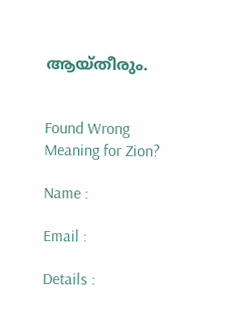ആയ്തീരും.


Found Wrong Meaning for Zion?

Name :

Email :

Details :